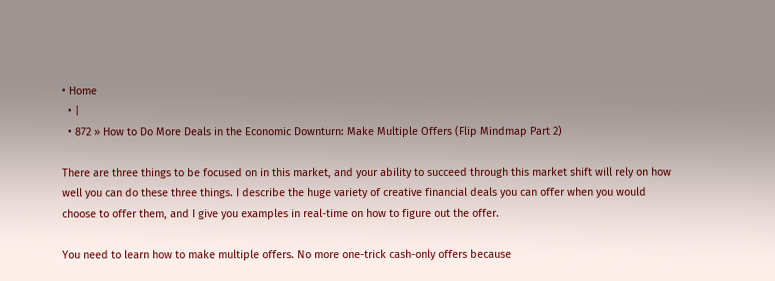• Home
  • |
  • 872 » How to Do More Deals in the Economic Downturn: Make Multiple Offers (Flip Mindmap Part 2)

There are three things to be focused on in this market, and your ability to succeed through this market shift will rely on how well you can do these three things. I describe the huge variety of creative financial deals you can offer when you would choose to offer them, and I give you examples in real-time on how to figure out the offer.

You need to learn how to make multiple offers. No more one-trick cash-only offers because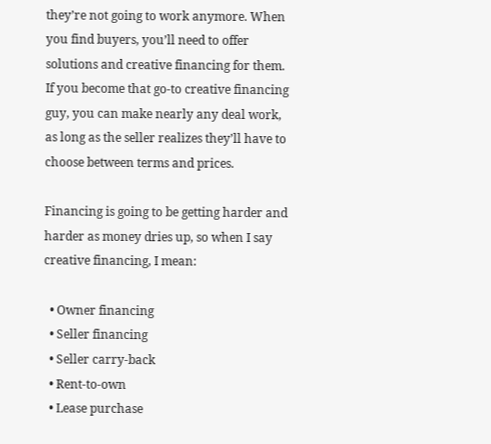they’re not going to work anymore. When you find buyers, you’ll need to offer solutions and creative financing for them. If you become that go-to creative financing guy, you can make nearly any deal work, as long as the seller realizes they’ll have to choose between terms and prices.

Financing is going to be getting harder and harder as money dries up, so when I say creative financing, I mean:

  • Owner financing
  • Seller financing
  • Seller carry-back
  • Rent-to-own
  • Lease purchase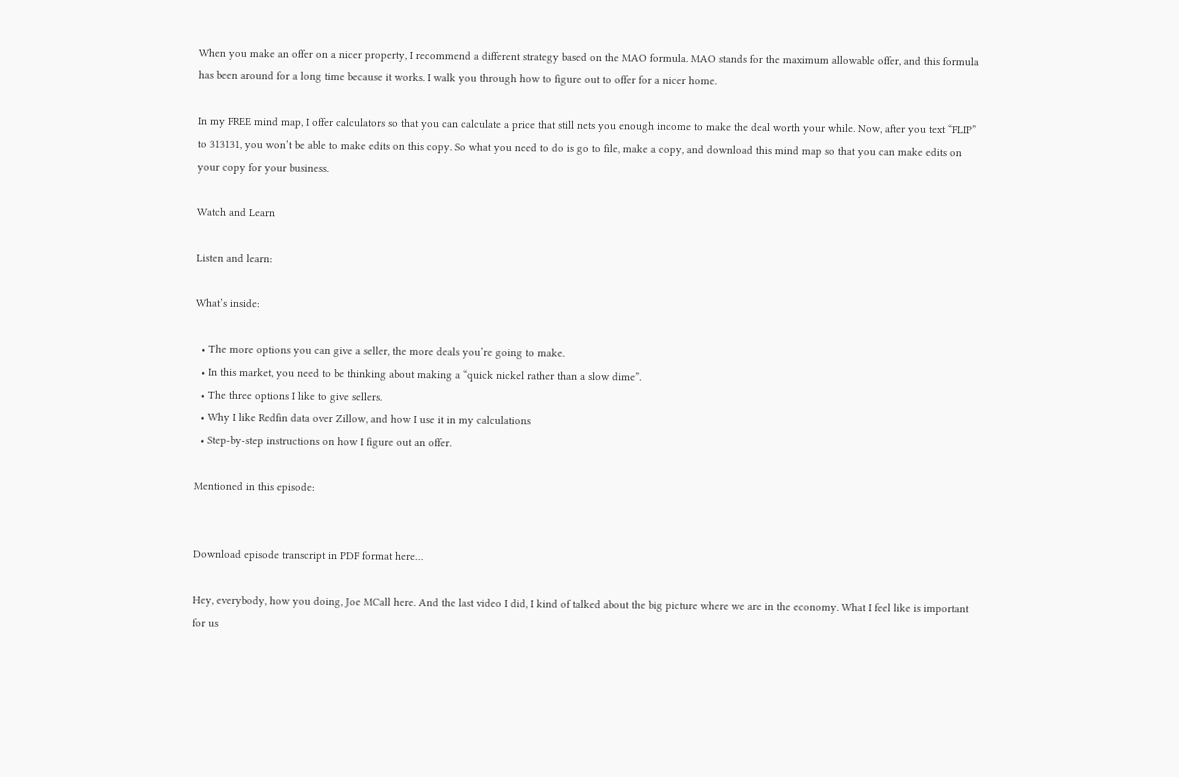When you make an offer on a nicer property, I recommend a different strategy based on the MAO formula. MAO stands for the maximum allowable offer, and this formula has been around for a long time because it works. I walk you through how to figure out to offer for a nicer home.

In my FREE mind map, I offer calculators so that you can calculate a price that still nets you enough income to make the deal worth your while. Now, after you text “FLIP” to 313131, you won’t be able to make edits on this copy. So what you need to do is go to file, make a copy, and download this mind map so that you can make edits on your copy for your business.

Watch and Learn

Listen and learn:

What’s inside:

  • The more options you can give a seller, the more deals you’re going to make.
  • In this market, you need to be thinking about making a “quick nickel rather than a slow dime”.
  • The three options I like to give sellers.
  • Why I like Redfin data over Zillow, and how I use it in my calculations
  • Step-by-step instructions on how I figure out an offer.

Mentioned in this episode:


Download episode transcript in PDF format here…

Hey, everybody, how you doing, Joe MCall here. And the last video I did, I kind of talked about the big picture where we are in the economy. What I feel like is important for us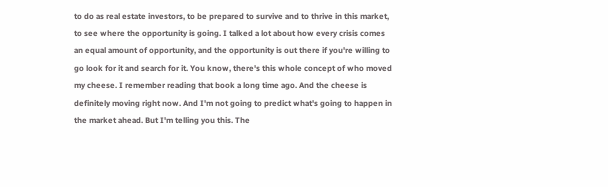to do as real estate investors, to be prepared to survive and to thrive in this market, to see where the opportunity is going. I talked a lot about how every crisis comes an equal amount of opportunity, and the opportunity is out there if you're willing to go look for it and search for it. You know, there's this whole concept of who moved my cheese. I remember reading that book a long time ago. And the cheese is definitely moving right now. And I'm not going to predict what's going to happen in the market ahead. But I'm telling you this. The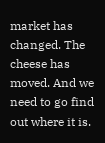market has changed. The cheese has moved. And we need to go find out where it is.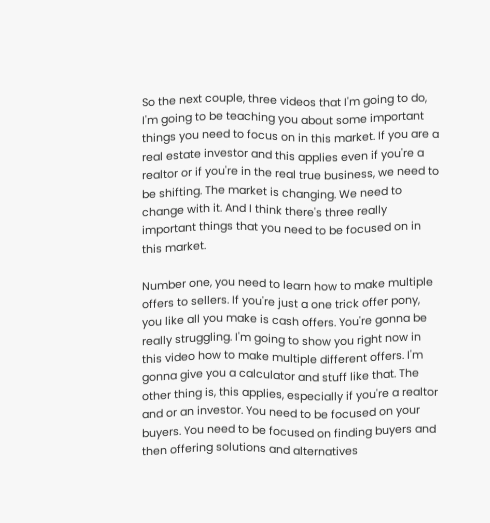So the next couple, three videos that I'm going to do, I'm going to be teaching you about some important things you need to focus on in this market. If you are a real estate investor and this applies even if you're a realtor or if you're in the real true business, we need to be shifting. The market is changing. We need to change with it. And I think there's three really important things that you need to be focused on in this market.

Number one, you need to learn how to make multiple offers to sellers. If you're just a one trick offer pony, you like all you make is cash offers. You're gonna be really struggling. I'm going to show you right now in this video how to make multiple different offers. I'm gonna give you a calculator and stuff like that. The other thing is, this applies, especially if you're a realtor and or an investor. You need to be focused on your buyers. You need to be focused on finding buyers and then offering solutions and alternatives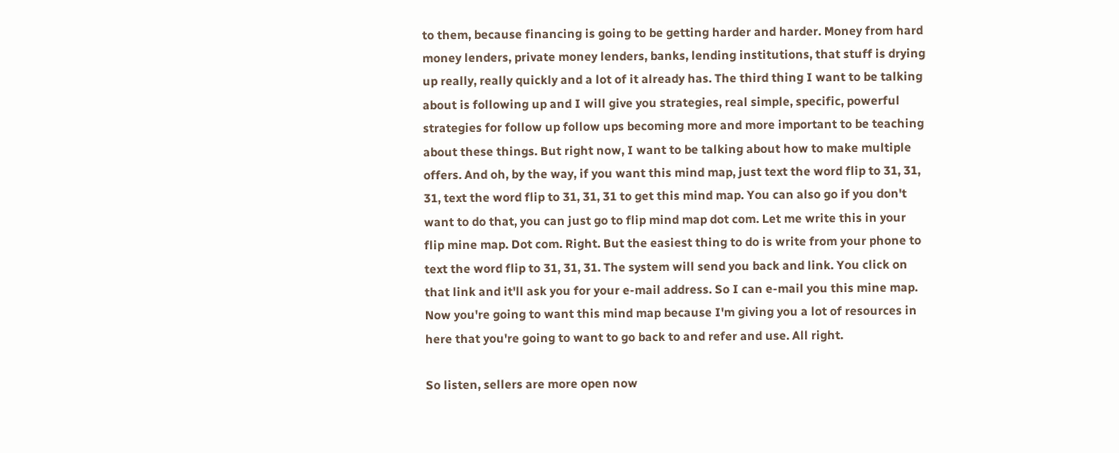to them, because financing is going to be getting harder and harder. Money from hard money lenders, private money lenders, banks, lending institutions, that stuff is drying up really, really quickly and a lot of it already has. The third thing I want to be talking about is following up and I will give you strategies, real simple, specific, powerful strategies for follow up follow ups becoming more and more important to be teaching about these things. But right now, I want to be talking about how to make multiple offers. And oh, by the way, if you want this mind map, just text the word flip to 31, 31, 31, text the word flip to 31, 31, 31 to get this mind map. You can also go if you don't want to do that, you can just go to flip mind map dot com. Let me write this in your flip mine map. Dot com. Right. But the easiest thing to do is write from your phone to text the word flip to 31, 31, 31. The system will send you back and link. You click on that link and it'll ask you for your e-mail address. So I can e-mail you this mine map. Now you're going to want this mind map because I'm giving you a lot of resources in here that you're going to want to go back to and refer and use. All right.

So listen, sellers are more open now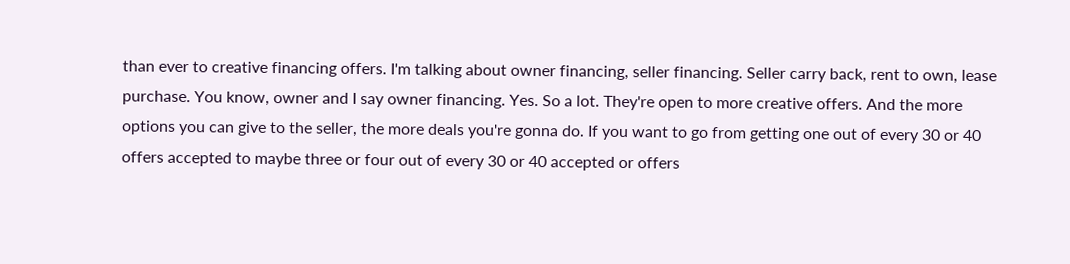than ever to creative financing offers. I'm talking about owner financing, seller financing. Seller carry back, rent to own, lease purchase. You know, owner and I say owner financing. Yes. So a lot. They're open to more creative offers. And the more options you can give to the seller, the more deals you're gonna do. If you want to go from getting one out of every 30 or 40 offers accepted to maybe three or four out of every 30 or 40 accepted or offers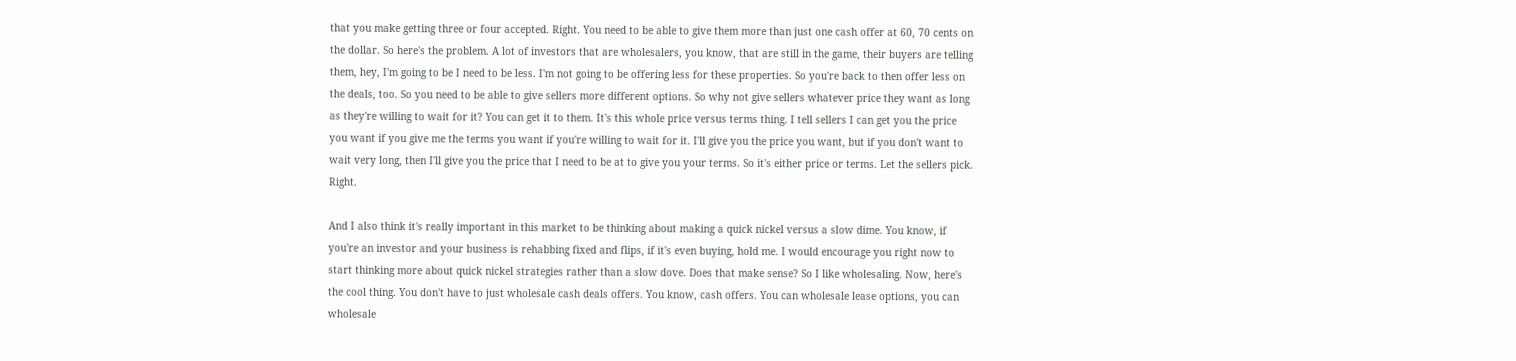that you make getting three or four accepted. Right. You need to be able to give them more than just one cash offer at 60, 70 cents on the dollar. So here's the problem. A lot of investors that are wholesalers, you know, that are still in the game, their buyers are telling them, hey, I'm going to be I need to be less. I'm not going to be offering less for these properties. So you're back to then offer less on the deals, too. So you need to be able to give sellers more different options. So why not give sellers whatever price they want as long as they're willing to wait for it? You can get it to them. It's this whole price versus terms thing. I tell sellers I can get you the price you want if you give me the terms you want if you're willing to wait for it. I'll give you the price you want, but if you don't want to wait very long, then I'll give you the price that I need to be at to give you your terms. So it's either price or terms. Let the sellers pick. Right.

And I also think it's really important in this market to be thinking about making a quick nickel versus a slow dime. You know, if you're an investor and your business is rehabbing fixed and flips, if it's even buying, hold me. I would encourage you right now to start thinking more about quick nickel strategies rather than a slow dove. Does that make sense? So I like wholesaling. Now, here's the cool thing. You don't have to just wholesale cash deals offers. You know, cash offers. You can wholesale lease options, you can wholesale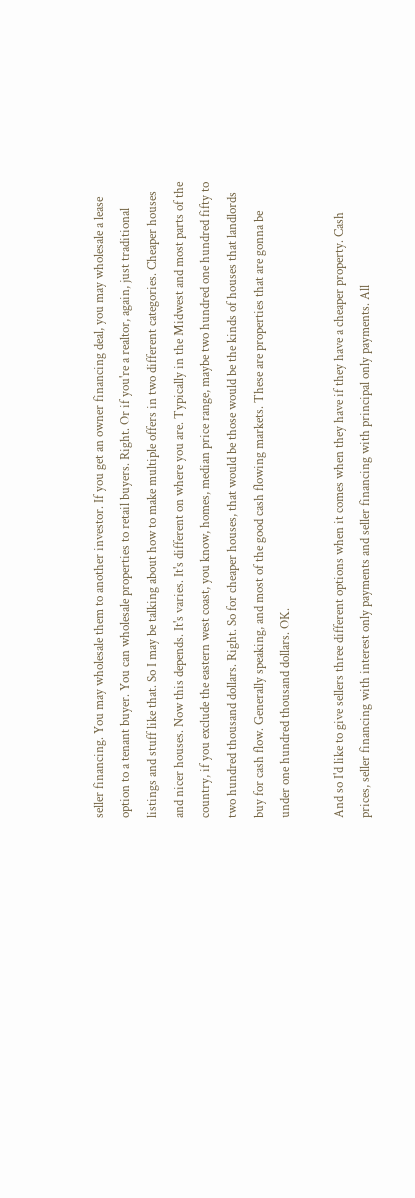seller financing. You may wholesale them to another investor. If you get an owner financing deal, you may wholesale a lease option to a tenant buyer. You can wholesale properties to retail buyers. Right. Or if you're a realtor, again, just traditional listings and stuff like that. So I may be talking about how to make multiple offers in two different categories. Cheaper houses and nicer houses. Now this depends. It's varies. It's different on where you are. Typically in the Midwest and most parts of the country, if you exclude the eastern west coast, you know, homes, median price range, maybe two hundred one hundred fifty to two hundred thousand dollars. Right. So for cheaper houses, that would be those would be the kinds of houses that landlords buy for cash flow. Generally speaking, and most of the good cash flowing markets. These are properties that are gonna be under one hundred thousand dollars. OK.

And so I'd like to give sellers three different options when it comes when they have if they have a cheaper property. Cash prices, seller financing with interest only payments and seller financing with principal only payments. All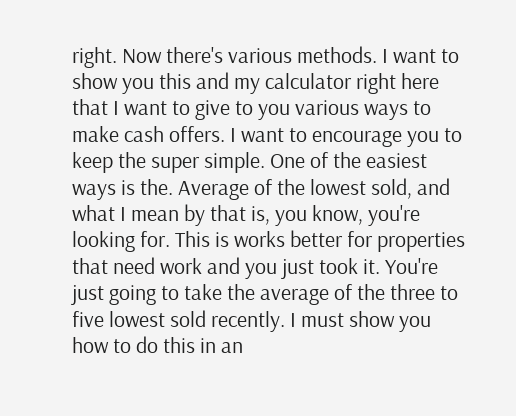right. Now there's various methods. I want to show you this and my calculator right here that I want to give to you various ways to make cash offers. I want to encourage you to keep the super simple. One of the easiest ways is the. Average of the lowest sold, and what I mean by that is, you know, you're looking for. This is works better for properties that need work and you just took it. You're just going to take the average of the three to five lowest sold recently. I must show you how to do this in an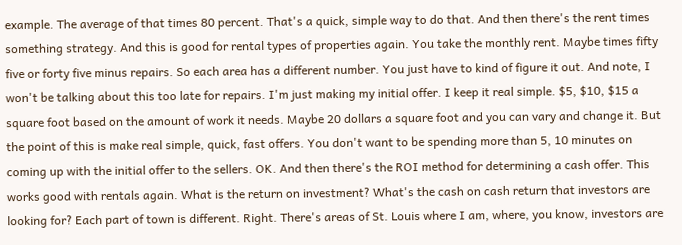example. The average of that times 80 percent. That's a quick, simple way to do that. And then there's the rent times something strategy. And this is good for rental types of properties again. You take the monthly rent. Maybe times fifty five or forty five minus repairs. So each area has a different number. You just have to kind of figure it out. And note, I won't be talking about this too late for repairs. I'm just making my initial offer. I keep it real simple. $5, $10, $15 a square foot based on the amount of work it needs. Maybe 20 dollars a square foot and you can vary and change it. But the point of this is make real simple, quick, fast offers. You don't want to be spending more than 5, 10 minutes on coming up with the initial offer to the sellers. OK. And then there's the ROI method for determining a cash offer. This works good with rentals again. What is the return on investment? What's the cash on cash return that investors are looking for? Each part of town is different. Right. There's areas of St. Louis where I am, where, you know, investors are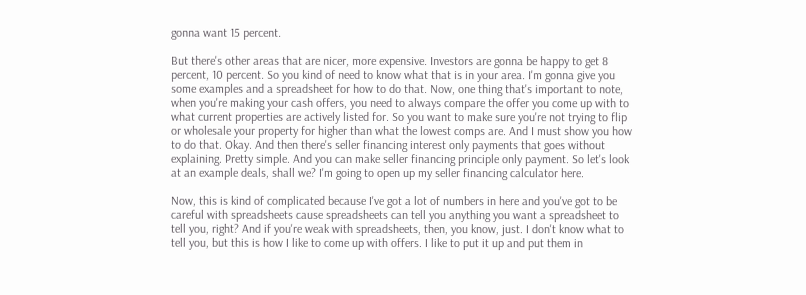gonna want 15 percent.

But there's other areas that are nicer, more expensive. Investors are gonna be happy to get 8 percent, 10 percent. So you kind of need to know what that is in your area. I'm gonna give you some examples and a spreadsheet for how to do that. Now, one thing that's important to note, when you're making your cash offers, you need to always compare the offer you come up with to what current properties are actively listed for. So you want to make sure you're not trying to flip or wholesale your property for higher than what the lowest comps are. And I must show you how to do that. Okay. And then there's seller financing interest only payments that goes without explaining. Pretty simple. And you can make seller financing principle only payment. So let's look at an example deals, shall we? I'm going to open up my seller financing calculator here.

Now, this is kind of complicated because I've got a lot of numbers in here and you've got to be careful with spreadsheets cause spreadsheets can tell you anything you want a spreadsheet to tell you, right? And if you're weak with spreadsheets, then, you know, just. I don't know what to tell you, but this is how I like to come up with offers. I like to put it up and put them in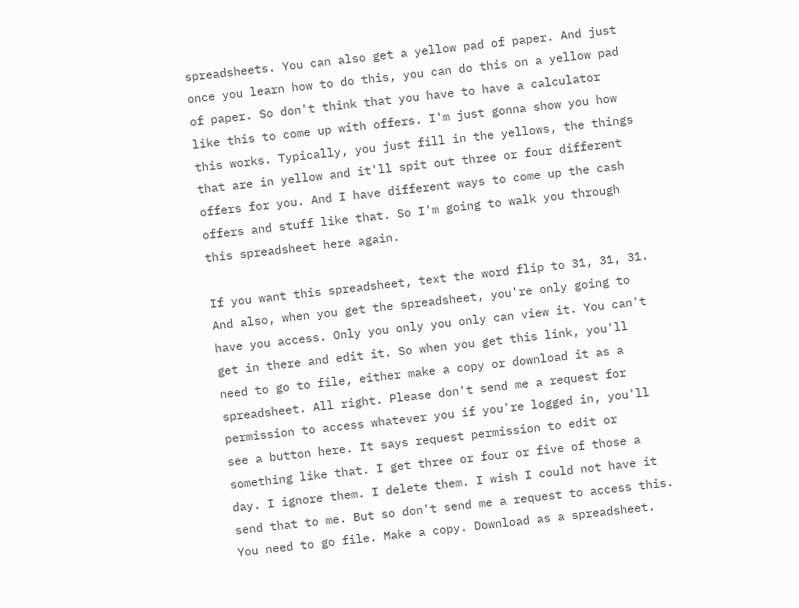spreadsheets. You can also get a yellow pad of paper. And just once you learn how to do this, you can do this on a yellow pad of paper. So don't think that you have to have a calculator like this to come up with offers. I'm just gonna show you how this works. Typically, you just fill in the yellows, the things that are in yellow and it'll spit out three or four different offers for you. And I have different ways to come up the cash offers and stuff like that. So I'm going to walk you through this spreadsheet here again.

If you want this spreadsheet, text the word flip to 31, 31, 31. And also, when you get the spreadsheet, you're only going to have you access. Only you only you only can view it. You can't get in there and edit it. So when you get this link, you'll need to go to file, either make a copy or download it as a spreadsheet. All right. Please don't send me a request for permission to access whatever you if you're logged in, you'll see a button here. It says request permission to edit or something like that. I get three or four or five of those a day. I ignore them. I delete them. I wish I could not have it send that to me. But so don't send me a request to access this. You need to go file. Make a copy. Download as a spreadsheet.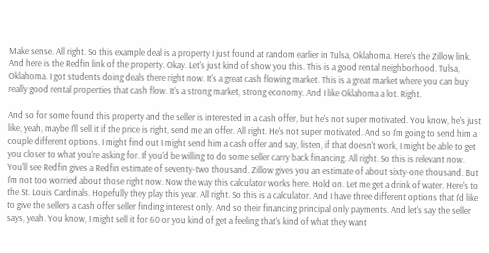Make sense. All right. So this example deal is a property I just found at random earlier in Tulsa, Oklahoma. Here's the Zillow link. And here is the Redfin link of the property. Okay. Let's just kind of show you this. This is a good rental neighborhood. Tulsa, Oklahoma. I got students doing deals there right now. It's a great cash flowing market. This is a great market where you can buy really good rental properties that cash flow. It's a strong market, strong economy. And I like Oklahoma a lot. Right.

And so for some found this property and the seller is interested in a cash offer, but he's not super motivated. You know, he's just like, yeah, maybe I'll sell it if the price is right, send me an offer. All right. He's not super motivated. And so I'm going to send him a couple different options. I might find out I might send him a cash offer and say, listen, if that doesn't work, I might be able to get you closer to what you're asking for. If you'd be willing to do some seller carry back financing. All right. So this is relevant now. You'll see Redfin gives a Redfin estimate of seventy-two thousand. Zillow gives you an estimate of about sixty-one thousand. But I'm not too worried about those right now. Now the way this calculator works here. Hold on. Let me get a drink of water. Here's to the St. Louis Cardinals. Hopefully they play this year. All right. So this is a calculator. And I have three different options that I'd like to give the sellers a cash offer seller finding interest only. And so their financing principal only payments. And let's say the seller says, yeah. You know, I might sell it for 60 or you kind of get a feeling that's kind of what they want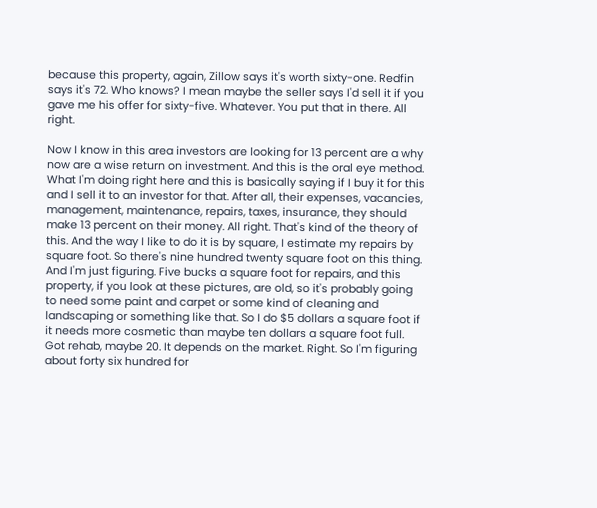because this property, again, Zillow says it's worth sixty-one. Redfin says it's 72. Who knows? I mean maybe the seller says I'd sell it if you gave me his offer for sixty-five. Whatever. You put that in there. All right.

Now I know in this area investors are looking for 13 percent are a why now are a wise return on investment. And this is the oral eye method. What I'm doing right here and this is basically saying if I buy it for this and I sell it to an investor for that. After all, their expenses, vacancies, management, maintenance, repairs, taxes, insurance, they should make 13 percent on their money. All right. That's kind of the theory of this. And the way I like to do it is by square, I estimate my repairs by square foot. So there's nine hundred twenty square foot on this thing. And I'm just figuring. Five bucks a square foot for repairs, and this property, if you look at these pictures, are old, so it's probably going to need some paint and carpet or some kind of cleaning and landscaping or something like that. So I do $5 dollars a square foot if it needs more cosmetic than maybe ten dollars a square foot full. Got rehab, maybe 20. It depends on the market. Right. So I'm figuring about forty six hundred for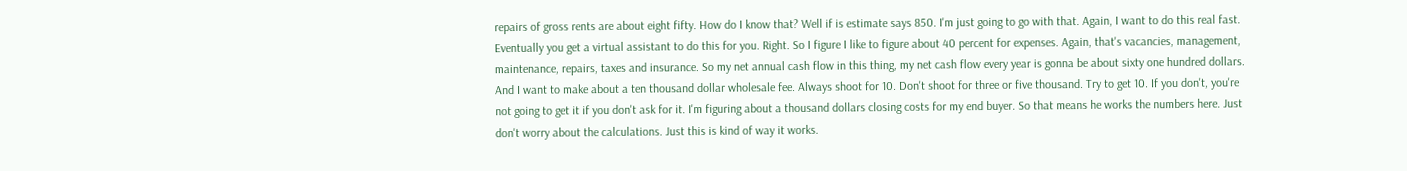repairs of gross rents are about eight fifty. How do I know that? Well if is estimate says 850. I'm just going to go with that. Again, I want to do this real fast. Eventually you get a virtual assistant to do this for you. Right. So I figure I like to figure about 40 percent for expenses. Again, that's vacancies, management, maintenance, repairs, taxes and insurance. So my net annual cash flow in this thing, my net cash flow every year is gonna be about sixty one hundred dollars. And I want to make about a ten thousand dollar wholesale fee. Always shoot for 10. Don't shoot for three or five thousand. Try to get 10. If you don't, you're not going to get it if you don't ask for it. I'm figuring about a thousand dollars closing costs for my end buyer. So that means he works the numbers here. Just don't worry about the calculations. Just this is kind of way it works.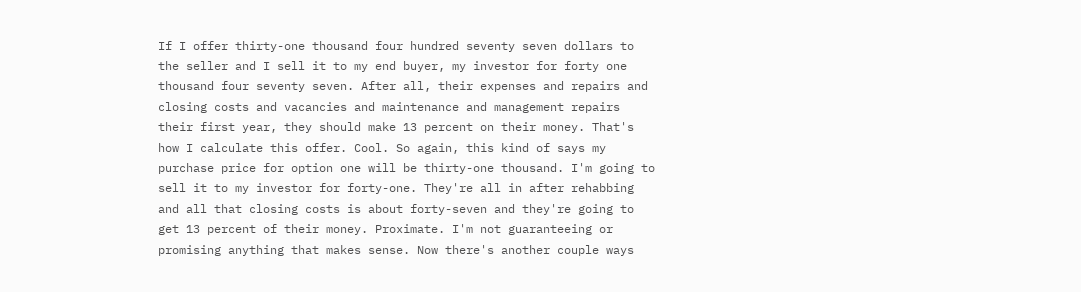If I offer thirty-one thousand four hundred seventy seven dollars to the seller and I sell it to my end buyer, my investor for forty one thousand four seventy seven. After all, their expenses and repairs and closing costs and vacancies and maintenance and management repairs their first year, they should make 13 percent on their money. That's how I calculate this offer. Cool. So again, this kind of says my purchase price for option one will be thirty-one thousand. I'm going to sell it to my investor for forty-one. They're all in after rehabbing and all that closing costs is about forty-seven and they're going to get 13 percent of their money. Proximate. I'm not guaranteeing or promising anything that makes sense. Now there's another couple ways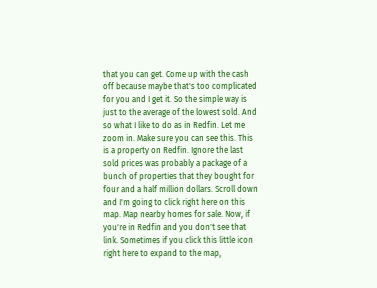that you can get. Come up with the cash off because maybe that's too complicated for you and I get it. So the simple way is just to the average of the lowest sold. And so what I like to do as in Redfin. Let me zoom in. Make sure you can see this. This is a property on Redfin. Ignore the last sold prices was probably a package of a bunch of properties that they bought for four and a half million dollars. Scroll down and I'm going to click right here on this map. Map nearby homes for sale. Now, if you're in Redfin and you don't see that link. Sometimes if you click this little icon right here to expand to the map,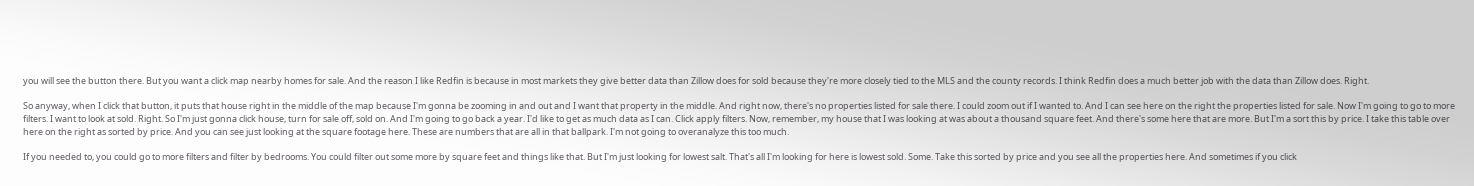you will see the button there. But you want a click map nearby homes for sale. And the reason I like Redfin is because in most markets they give better data than Zillow does for sold because they're more closely tied to the MLS and the county records. I think Redfin does a much better job with the data than Zillow does. Right.

So anyway, when I click that button, it puts that house right in the middle of the map because I'm gonna be zooming in and out and I want that property in the middle. And right now, there's no properties listed for sale there. I could zoom out if I wanted to. And I can see here on the right the properties listed for sale. Now I'm going to go to more filters. I want to look at sold. Right. So I'm just gonna click house, turn for sale off, sold on. And I'm going to go back a year. I'd like to get as much data as I can. Click apply filters. Now, remember, my house that I was looking at was about a thousand square feet. And there's some here that are more. But I'm a sort this by price. I take this table over here on the right as sorted by price. And you can see just looking at the square footage here. These are numbers that are all in that ballpark. I'm not going to overanalyze this too much.

If you needed to, you could go to more filters and filter by bedrooms. You could filter out some more by square feet and things like that. But I'm just looking for lowest salt. That's all I'm looking for here is lowest sold. Some. Take this sorted by price and you see all the properties here. And sometimes if you click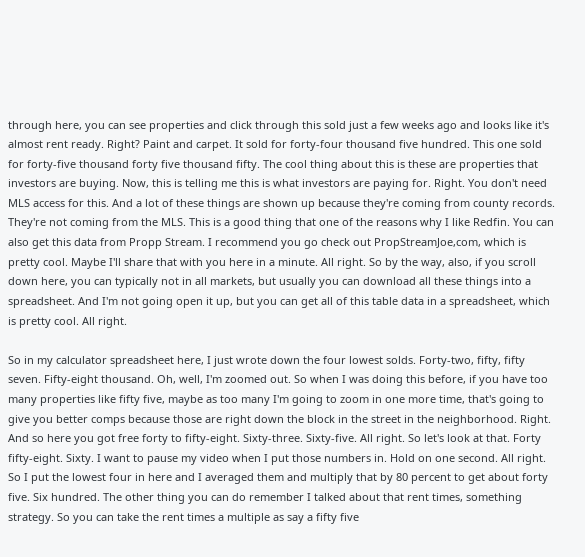through here, you can see properties and click through this sold just a few weeks ago and looks like it's almost rent ready. Right? Paint and carpet. It sold for forty-four thousand five hundred. This one sold for forty-five thousand forty five thousand fifty. The cool thing about this is these are properties that investors are buying. Now, this is telling me this is what investors are paying for. Right. You don't need MLS access for this. And a lot of these things are shown up because they're coming from county records. They're not coming from the MLS. This is a good thing that one of the reasons why I like Redfin. You can also get this data from Propp Stream. I recommend you go check out PropStreamJoe,com, which is pretty cool. Maybe I'll share that with you here in a minute. All right. So by the way, also, if you scroll down here, you can typically not in all markets, but usually you can download all these things into a spreadsheet. And I'm not going open it up, but you can get all of this table data in a spreadsheet, which is pretty cool. All right.

So in my calculator spreadsheet here, I just wrote down the four lowest solds. Forty-two, fifty, fifty seven. Fifty-eight thousand. Oh, well, I'm zoomed out. So when I was doing this before, if you have too many properties like fifty five, maybe as too many I'm going to zoom in one more time, that's going to give you better comps because those are right down the block in the street in the neighborhood. Right. And so here you got free forty to fifty-eight. Sixty-three. Sixty-five. All right. So let's look at that. Forty fifty-eight. Sixty. I want to pause my video when I put those numbers in. Hold on one second. All right. So I put the lowest four in here and I averaged them and multiply that by 80 percent to get about forty five. Six hundred. The other thing you can do remember I talked about that rent times, something strategy. So you can take the rent times a multiple as say a fifty five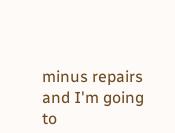minus repairs and I'm going to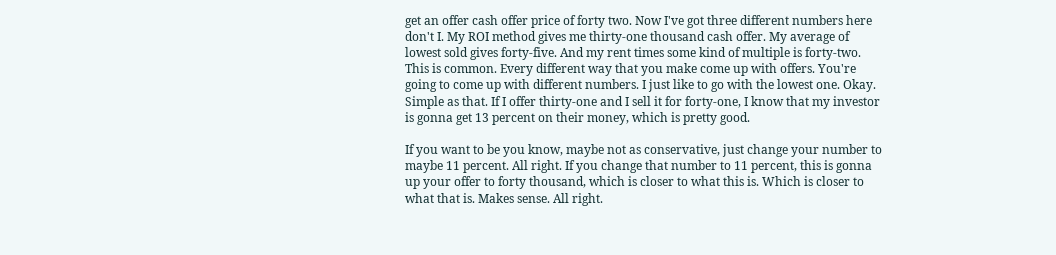get an offer cash offer price of forty two. Now I've got three different numbers here don't I. My ROI method gives me thirty-one thousand cash offer. My average of lowest sold gives forty-five. And my rent times some kind of multiple is forty-two. This is common. Every different way that you make come up with offers. You're going to come up with different numbers. I just like to go with the lowest one. Okay. Simple as that. If I offer thirty-one and I sell it for forty-one, I know that my investor is gonna get 13 percent on their money, which is pretty good.

If you want to be you know, maybe not as conservative, just change your number to maybe 11 percent. All right. If you change that number to 11 percent, this is gonna up your offer to forty thousand, which is closer to what this is. Which is closer to what that is. Makes sense. All right.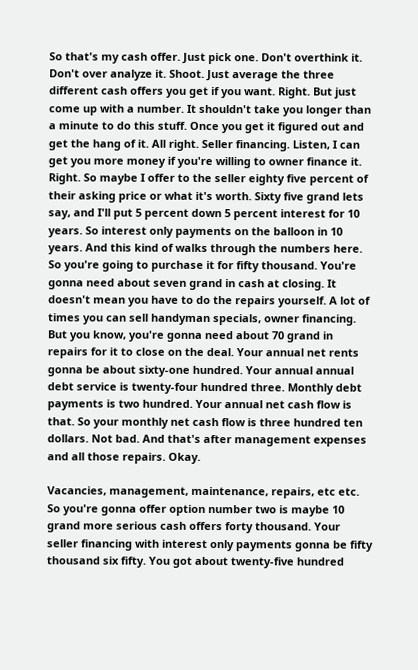So that's my cash offer. Just pick one. Don't overthink it. Don't over analyze it. Shoot. Just average the three different cash offers you get if you want. Right. But just come up with a number. It shouldn't take you longer than a minute to do this stuff. Once you get it figured out and get the hang of it. All right. Seller financing. Listen, I can get you more money if you're willing to owner finance it. Right. So maybe I offer to the seller eighty five percent of their asking price or what it's worth. Sixty five grand lets say, and I'll put 5 percent down 5 percent interest for 10 years. So interest only payments on the balloon in 10 years. And this kind of walks through the numbers here. So you're going to purchase it for fifty thousand. You're gonna need about seven grand in cash at closing. It doesn't mean you have to do the repairs yourself. A lot of times you can sell handyman specials, owner financing. But you know, you're gonna need about 70 grand in repairs for it to close on the deal. Your annual net rents gonna be about sixty-one hundred. Your annual annual debt service is twenty-four hundred three. Monthly debt payments is two hundred. Your annual net cash flow is that. So your monthly net cash flow is three hundred ten dollars. Not bad. And that's after management expenses and all those repairs. Okay.

Vacancies, management, maintenance, repairs, etc etc. So you're gonna offer option number two is maybe 10 grand more serious cash offers forty thousand. Your seller financing with interest only payments gonna be fifty thousand six fifty. You got about twenty-five hundred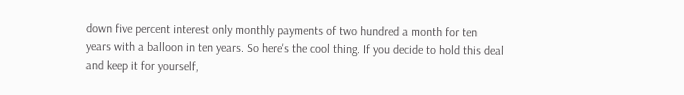down five percent interest only monthly payments of two hundred a month for ten years with a balloon in ten years. So here's the cool thing. If you decide to hold this deal and keep it for yourself,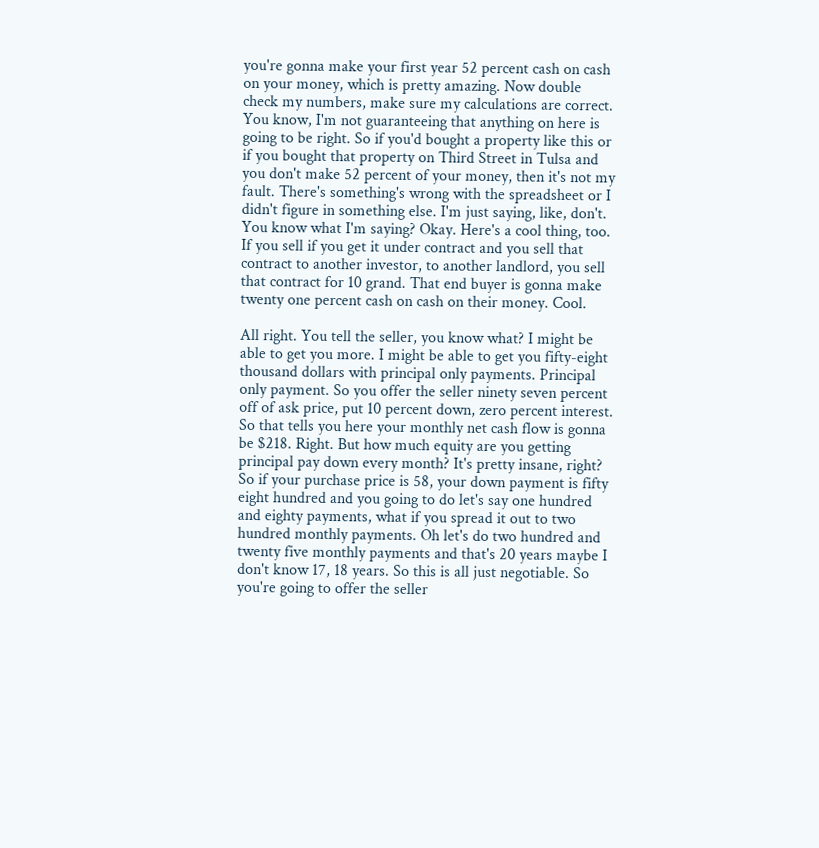you're gonna make your first year 52 percent cash on cash on your money, which is pretty amazing. Now double check my numbers, make sure my calculations are correct. You know, I'm not guaranteeing that anything on here is going to be right. So if you'd bought a property like this or if you bought that property on Third Street in Tulsa and you don't make 52 percent of your money, then it's not my fault. There's something's wrong with the spreadsheet or I didn't figure in something else. I'm just saying, like, don't. You know what I'm saying? Okay. Here's a cool thing, too. If you sell if you get it under contract and you sell that contract to another investor, to another landlord, you sell that contract for 10 grand. That end buyer is gonna make twenty one percent cash on cash on their money. Cool.

All right. You tell the seller, you know what? I might be able to get you more. I might be able to get you fifty-eight thousand dollars with principal only payments. Principal only payment. So you offer the seller ninety seven percent off of ask price, put 10 percent down, zero percent interest. So that tells you here your monthly net cash flow is gonna be $218. Right. But how much equity are you getting principal pay down every month? It's pretty insane, right? So if your purchase price is 58, your down payment is fifty eight hundred and you going to do let's say one hundred and eighty payments, what if you spread it out to two hundred monthly payments. Oh let's do two hundred and twenty five monthly payments and that's 20 years maybe I don't know 17, 18 years. So this is all just negotiable. So you're going to offer the seller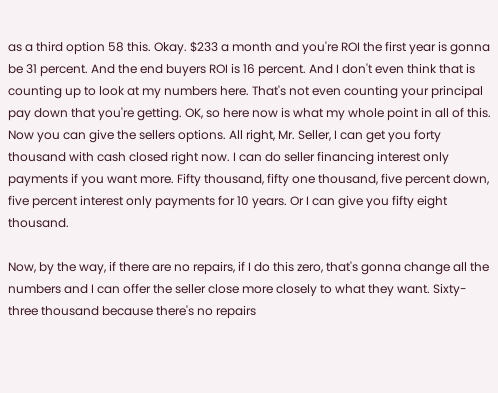as a third option 58 this. Okay. $233 a month and you're ROI the first year is gonna be 31 percent. And the end buyers ROI is 16 percent. And I don't even think that is counting up to look at my numbers here. That's not even counting your principal pay down that you're getting. OK, so here now is what my whole point in all of this. Now you can give the sellers options. All right, Mr. Seller, I can get you forty thousand with cash closed right now. I can do seller financing interest only payments if you want more. Fifty thousand, fifty one thousand, five percent down, five percent interest only payments for 10 years. Or I can give you fifty eight thousand.

Now, by the way, if there are no repairs, if I do this zero, that's gonna change all the numbers and I can offer the seller close more closely to what they want. Sixty-three thousand because there's no repairs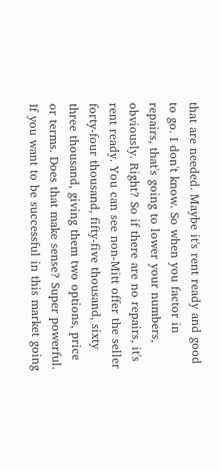that are needed. Maybe it's rent ready and good to go. I don't know. So when you factor in repairs, that's going to lower your numbers, obviously. Right? So if there are no repairs, it's rent ready. You can see non-Mitt offer the seller forty-four thousand, fifty-five thousand, sixty three thousand, giving them two options, price or terms. Does that make sense? Super powerful. If you want to be successful in this market going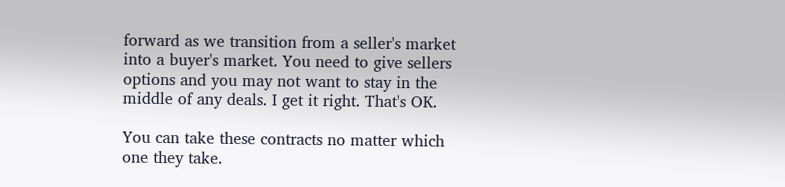forward as we transition from a seller's market into a buyer's market. You need to give sellers options and you may not want to stay in the middle of any deals. I get it right. That's OK.

You can take these contracts no matter which one they take.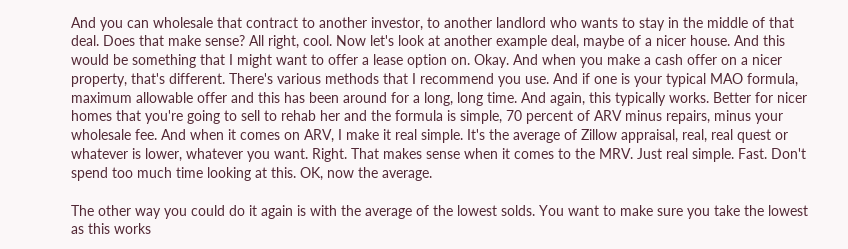And you can wholesale that contract to another investor, to another landlord who wants to stay in the middle of that deal. Does that make sense? All right, cool. Now let's look at another example deal, maybe of a nicer house. And this would be something that I might want to offer a lease option on. Okay. And when you make a cash offer on a nicer property, that's different. There's various methods that I recommend you use. And if one is your typical MAO formula, maximum allowable offer and this has been around for a long, long time. And again, this typically works. Better for nicer homes that you're going to sell to rehab her and the formula is simple, 70 percent of ARV minus repairs, minus your wholesale fee. And when it comes on ARV, I make it real simple. It's the average of Zillow appraisal, real, real quest or whatever is lower, whatever you want. Right. That makes sense when it comes to the MRV. Just real simple. Fast. Don't spend too much time looking at this. OK, now the average.

The other way you could do it again is with the average of the lowest solds. You want to make sure you take the lowest as this works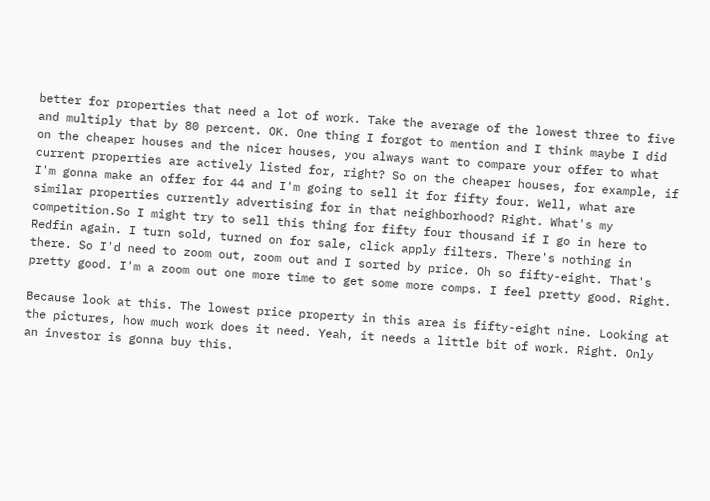better for properties that need a lot of work. Take the average of the lowest three to five and multiply that by 80 percent. OK. One thing I forgot to mention and I think maybe I did on the cheaper houses and the nicer houses, you always want to compare your offer to what current properties are actively listed for, right? So on the cheaper houses, for example, if I'm gonna make an offer for 44 and I'm going to sell it for fifty four. Well, what are similar properties currently advertising for in that neighborhood? Right. What's my competition.So I might try to sell this thing for fifty four thousand if I go in here to Redfin again. I turn sold, turned on for sale, click apply filters. There's nothing in there. So I'd need to zoom out, zoom out and I sorted by price. Oh so fifty-eight. That's pretty good. I'm a zoom out one more time to get some more comps. I feel pretty good. Right.

Because look at this. The lowest price property in this area is fifty-eight nine. Looking at the pictures, how much work does it need. Yeah, it needs a little bit of work. Right. Only an investor is gonna buy this.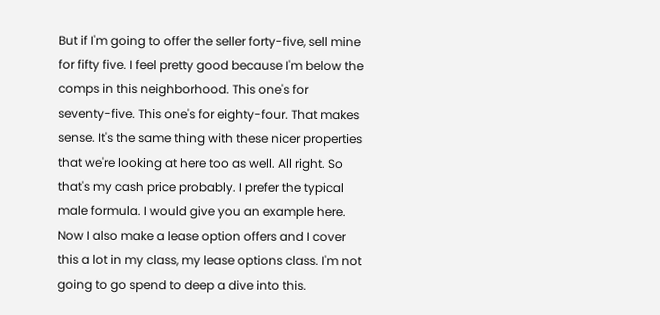But if I'm going to offer the seller forty-five, sell mine for fifty five. I feel pretty good because I'm below the comps in this neighborhood. This one's for seventy-five. This one's for eighty-four. That makes sense. It's the same thing with these nicer properties that we're looking at here too as well. All right. So that's my cash price probably. I prefer the typical male formula. I would give you an example here. Now I also make a lease option offers and I cover this a lot in my class, my lease options class. I'm not going to go spend to deep a dive into this.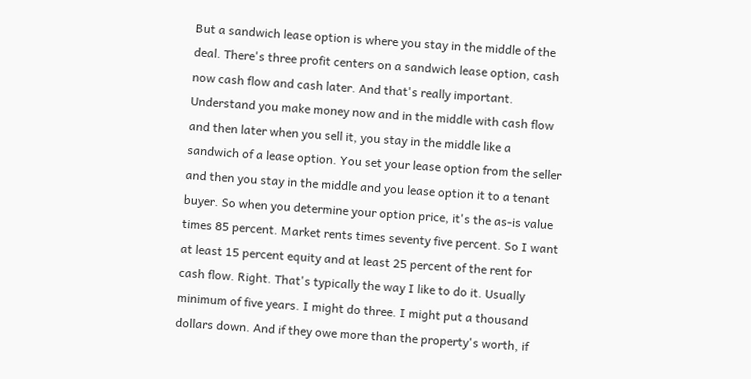But a sandwich lease option is where you stay in the middle of the deal. There's three profit centers on a sandwich lease option, cash now cash flow and cash later. And that's really important. Understand you make money now and in the middle with cash flow and then later when you sell it, you stay in the middle like a sandwich of a lease option. You set your lease option from the seller and then you stay in the middle and you lease option it to a tenant buyer. So when you determine your option price, it's the as-is value times 85 percent. Market rents times seventy five percent. So I want at least 15 percent equity and at least 25 percent of the rent for cash flow. Right. That's typically the way I like to do it. Usually minimum of five years. I might do three. I might put a thousand dollars down. And if they owe more than the property's worth, if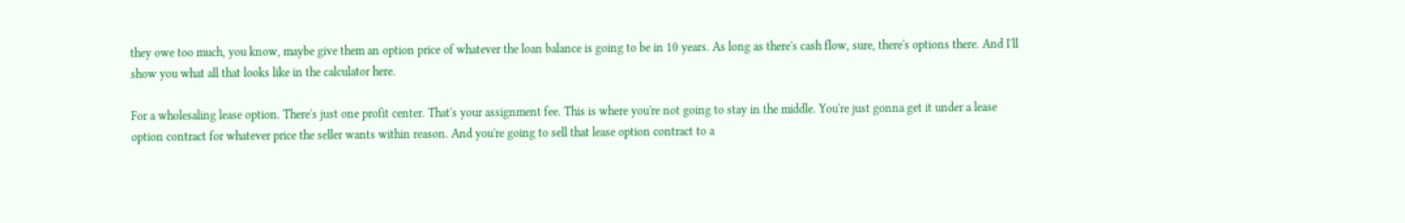they owe too much, you know, maybe give them an option price of whatever the loan balance is going to be in 10 years. As long as there's cash flow, sure, there's options there. And I'll show you what all that looks like in the calculator here.

For a wholesaling lease option. There's just one profit center. That's your assignment fee. This is where you're not going to stay in the middle. You're just gonna get it under a lease option contract for whatever price the seller wants within reason. And you're going to sell that lease option contract to a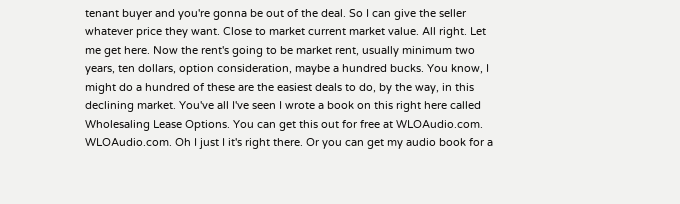tenant buyer and you're gonna be out of the deal. So I can give the seller whatever price they want. Close to market current market value. All right. Let me get here. Now the rent's going to be market rent, usually minimum two years, ten dollars, option consideration, maybe a hundred bucks. You know, I might do a hundred of these are the easiest deals to do, by the way, in this declining market. You've all I've seen I wrote a book on this right here called Wholesaling Lease Options. You can get this out for free at WLOAudio.com. WLOAudio.com. Oh I just I it's right there. Or you can get my audio book for a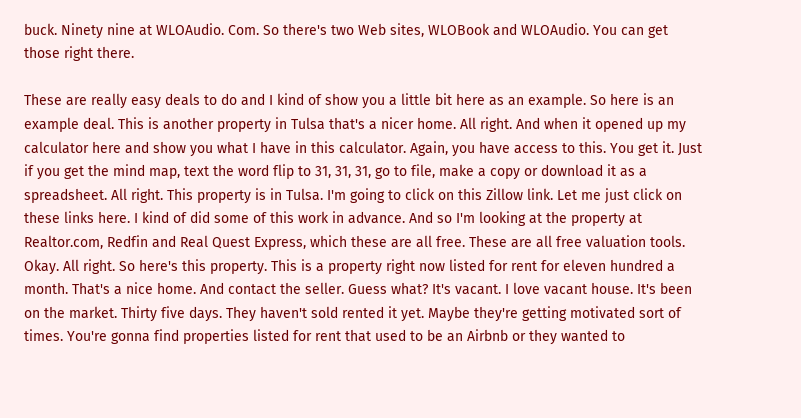buck. Ninety nine at WLOAudio. Com. So there's two Web sites, WLOBook and WLOAudio. You can get those right there.

These are really easy deals to do and I kind of show you a little bit here as an example. So here is an example deal. This is another property in Tulsa that's a nicer home. All right. And when it opened up my calculator here and show you what I have in this calculator. Again, you have access to this. You get it. Just if you get the mind map, text the word flip to 31, 31, 31, go to file, make a copy or download it as a spreadsheet. All right. This property is in Tulsa. I'm going to click on this Zillow link. Let me just click on these links here. I kind of did some of this work in advance. And so I'm looking at the property at Realtor.com, Redfin and Real Quest Express, which these are all free. These are all free valuation tools. Okay. All right. So here's this property. This is a property right now listed for rent for eleven hundred a month. That's a nice home. And contact the seller. Guess what? It's vacant. I love vacant house. It's been on the market. Thirty five days. They haven't sold rented it yet. Maybe they're getting motivated sort of times. You're gonna find properties listed for rent that used to be an Airbnb or they wanted to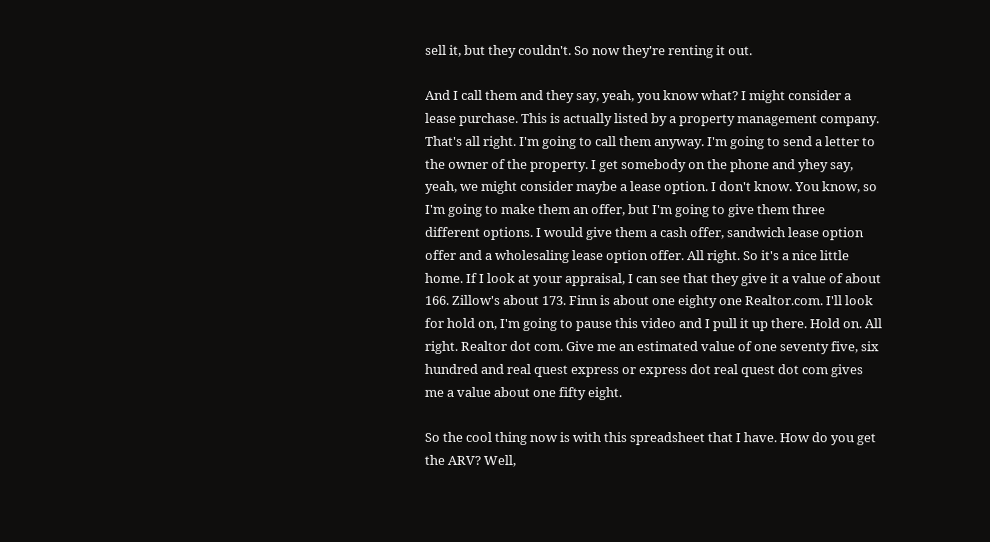sell it, but they couldn't. So now they're renting it out.

And I call them and they say, yeah, you know what? I might consider a lease purchase. This is actually listed by a property management company. That's all right. I'm going to call them anyway. I'm going to send a letter to the owner of the property. I get somebody on the phone and yhey say, yeah, we might consider maybe a lease option. I don't know. You know, so I'm going to make them an offer, but I'm going to give them three different options. I would give them a cash offer, sandwich lease option offer and a wholesaling lease option offer. All right. So it's a nice little home. If I look at your appraisal, I can see that they give it a value of about 166. Zillow's about 173. Finn is about one eighty one Realtor.com. I'll look for hold on, I'm going to pause this video and I pull it up there. Hold on. All right. Realtor dot com. Give me an estimated value of one seventy five, six hundred and real quest express or express dot real quest dot com gives me a value about one fifty eight.

So the cool thing now is with this spreadsheet that I have. How do you get the ARV? Well,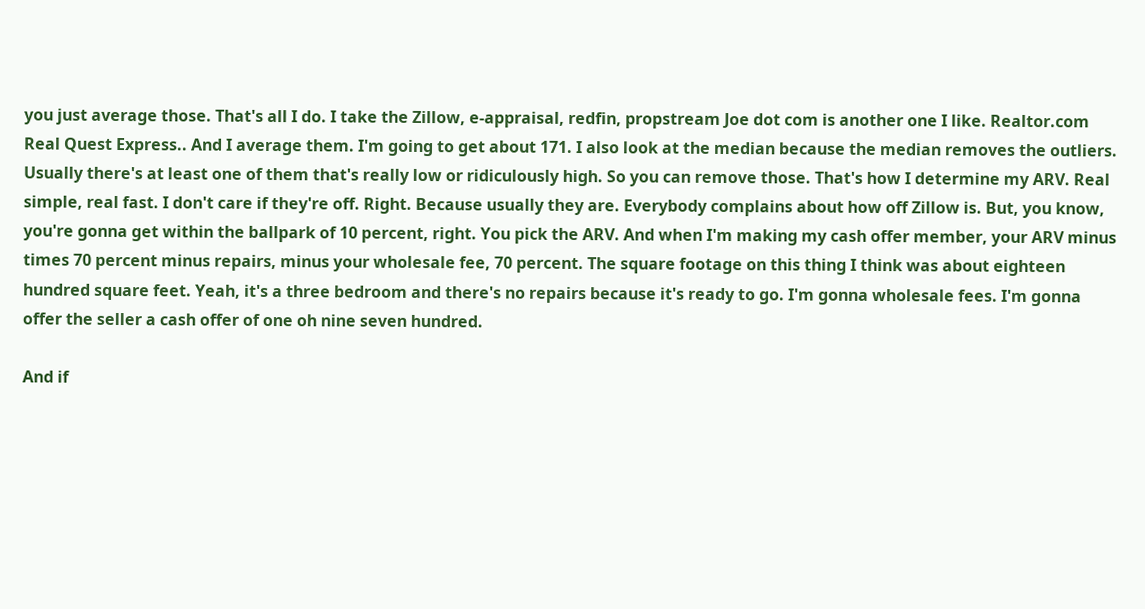you just average those. That's all I do. I take the Zillow, e-appraisal, redfin, propstream Joe dot com is another one I like. Realtor.com Real Quest Express.. And I average them. I'm going to get about 171. I also look at the median because the median removes the outliers. Usually there's at least one of them that's really low or ridiculously high. So you can remove those. That's how I determine my ARV. Real simple, real fast. I don't care if they're off. Right. Because usually they are. Everybody complains about how off Zillow is. But, you know, you're gonna get within the ballpark of 10 percent, right. You pick the ARV. And when I'm making my cash offer member, your ARV minus times 70 percent minus repairs, minus your wholesale fee, 70 percent. The square footage on this thing I think was about eighteen hundred square feet. Yeah, it's a three bedroom and there's no repairs because it's ready to go. I'm gonna wholesale fees. I'm gonna offer the seller a cash offer of one oh nine seven hundred.

And if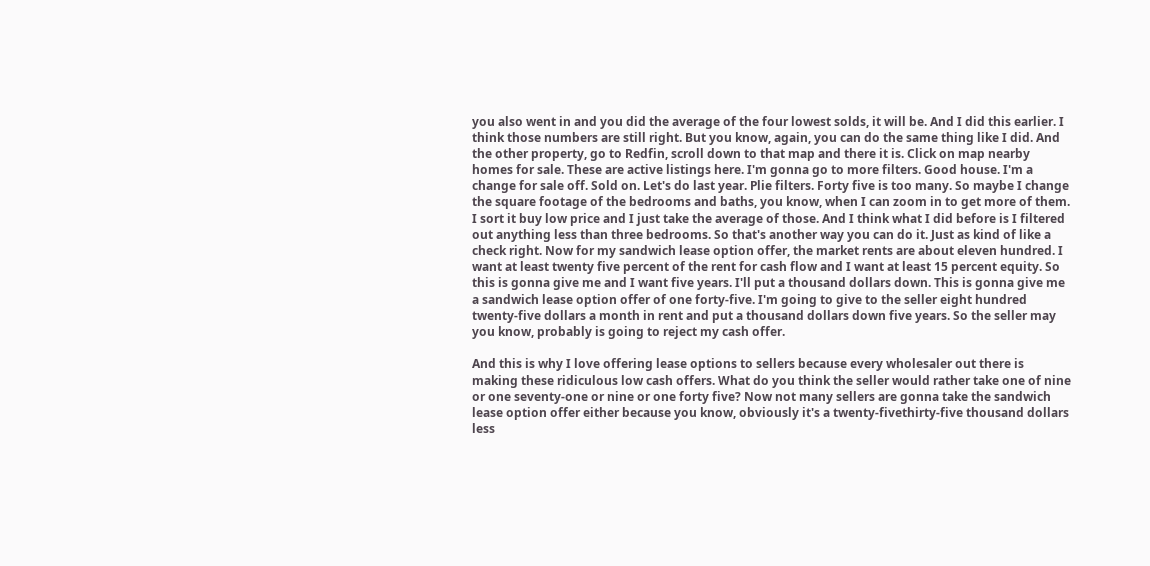you also went in and you did the average of the four lowest solds, it will be. And I did this earlier. I think those numbers are still right. But you know, again, you can do the same thing like I did. And the other property, go to Redfin, scroll down to that map and there it is. Click on map nearby homes for sale. These are active listings here. I'm gonna go to more filters. Good house. I'm a change for sale off. Sold on. Let's do last year. Plie filters. Forty five is too many. So maybe I change the square footage of the bedrooms and baths, you know, when I can zoom in to get more of them. I sort it buy low price and I just take the average of those. And I think what I did before is I filtered out anything less than three bedrooms. So that's another way you can do it. Just as kind of like a check right. Now for my sandwich lease option offer, the market rents are about eleven hundred. I want at least twenty five percent of the rent for cash flow and I want at least 15 percent equity. So this is gonna give me and I want five years. I'll put a thousand dollars down. This is gonna give me a sandwich lease option offer of one forty-five. I'm going to give to the seller eight hundred twenty-five dollars a month in rent and put a thousand dollars down five years. So the seller may you know, probably is going to reject my cash offer.

And this is why I love offering lease options to sellers because every wholesaler out there is making these ridiculous low cash offers. What do you think the seller would rather take one of nine or one seventy-one or nine or one forty five? Now not many sellers are gonna take the sandwich lease option offer either because you know, obviously it's a twenty-fivethirty-five thousand dollars less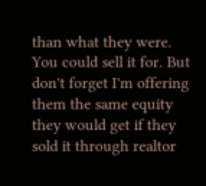than what they were. You could sell it for. But don't forget I'm offering them the same equity they would get if they sold it through realtor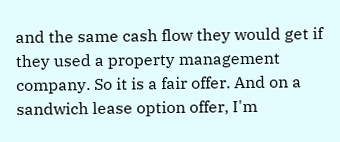and the same cash flow they would get if they used a property management company. So it is a fair offer. And on a sandwich lease option offer, I'm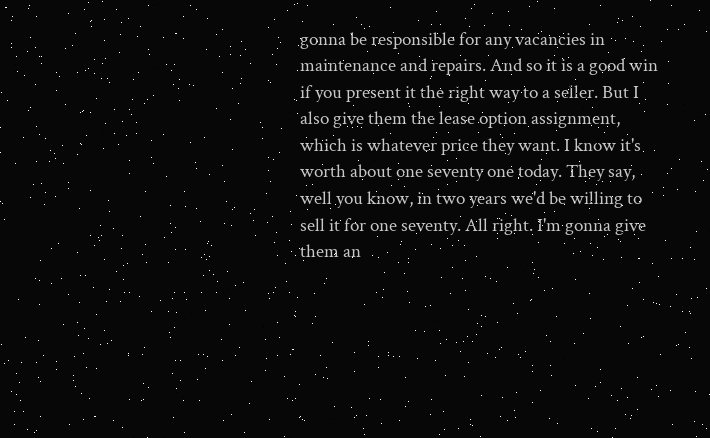gonna be responsible for any vacancies in maintenance and repairs. And so it is a good win if you present it the right way to a seller. But I also give them the lease option assignment, which is whatever price they want. I know it's worth about one seventy one today. They say, well you know, in two years we'd be willing to sell it for one seventy. All right. I'm gonna give them an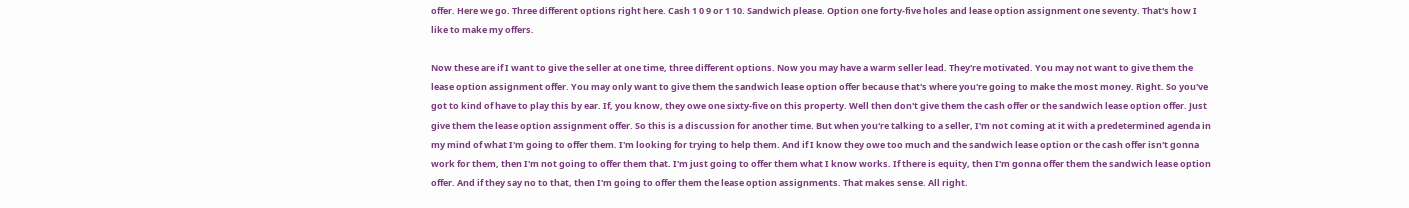offer. Here we go. Three different options right here. Cash 1 0 9 or 1 10. Sandwich please. Option one forty-five holes and lease option assignment one seventy. That's how I like to make my offers.

Now these are if I want to give the seller at one time, three different options. Now you may have a warm seller lead. They're motivated. You may not want to give them the lease option assignment offer. You may only want to give them the sandwich lease option offer because that's where you're going to make the most money. Right. So you've got to kind of have to play this by ear. If, you know, they owe one sixty-five on this property. Well then don't give them the cash offer or the sandwich lease option offer. Just give them the lease option assignment offer. So this is a discussion for another time. But when you're talking to a seller, I'm not coming at it with a predetermined agenda in my mind of what I'm going to offer them. I'm looking for trying to help them. And if I know they owe too much and the sandwich lease option or the cash offer isn't gonna work for them, then I'm not going to offer them that. I'm just going to offer them what I know works. If there is equity, then I'm gonna offer them the sandwich lease option offer. And if they say no to that, then I'm going to offer them the lease option assignments. That makes sense. All right.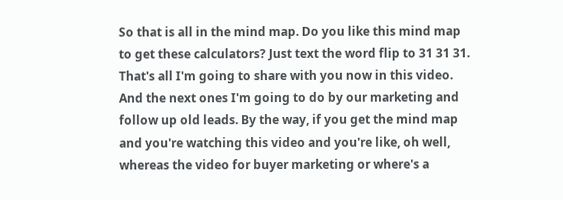So that is all in the mind map. Do you like this mind map to get these calculators? Just text the word flip to 31 31 31. That's all I'm going to share with you now in this video. And the next ones I'm going to do by our marketing and follow up old leads. By the way, if you get the mind map and you're watching this video and you're like, oh well, whereas the video for buyer marketing or where's a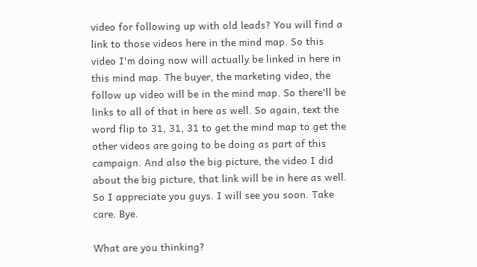video for following up with old leads? You will find a link to those videos here in the mind map. So this video I'm doing now will actually be linked in here in this mind map. The buyer, the marketing video, the follow up video will be in the mind map. So there'll be links to all of that in here as well. So again, text the word flip to 31, 31, 31 to get the mind map to get the other videos are going to be doing as part of this campaign. And also the big picture, the video I did about the big picture, that link will be in here as well. So I appreciate you guys. I will see you soon. Take care. Bye.

What are you thinking?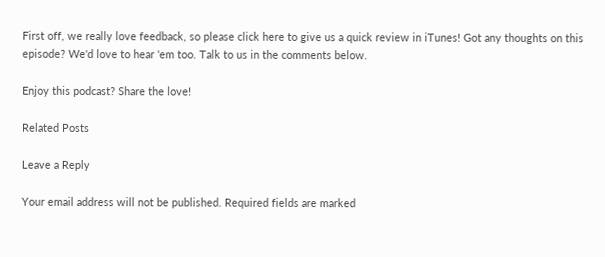First off, we really love feedback, so please click here to give us a quick review in iTunes! Got any thoughts on this episode? We'd love to hear 'em too. Talk to us in the comments below.

Enjoy this podcast? Share the love!

Related Posts

Leave a Reply

Your email address will not be published. Required fields are marked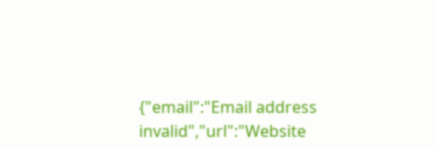{"email":"Email address invalid","url":"Website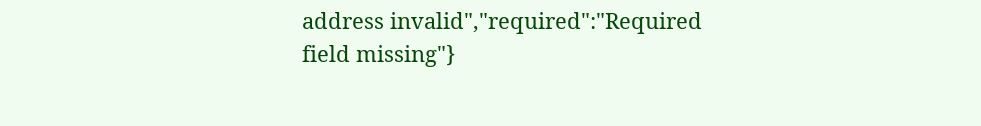address invalid","required":"Required field missing"}